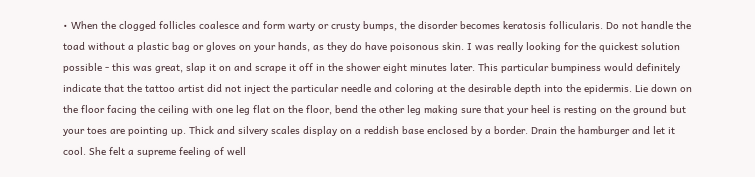• When the clogged follicles coalesce and form warty or crusty bumps, the disorder becomes keratosis follicularis. Do not handle the toad without a plastic bag or gloves on your hands, as they do have poisonous skin. I was really looking for the quickest solution possible - this was great, slap it on and scrape it off in the shower eight minutes later. This particular bumpiness would definitely indicate that the tattoo artist did not inject the particular needle and coloring at the desirable depth into the epidermis. Lie down on the floor facing the ceiling with one leg flat on the floor, bend the other leg making sure that your heel is resting on the ground but your toes are pointing up. Thick and silvery scales display on a reddish base enclosed by a border. Drain the hamburger and let it cool. She felt a supreme feeling of well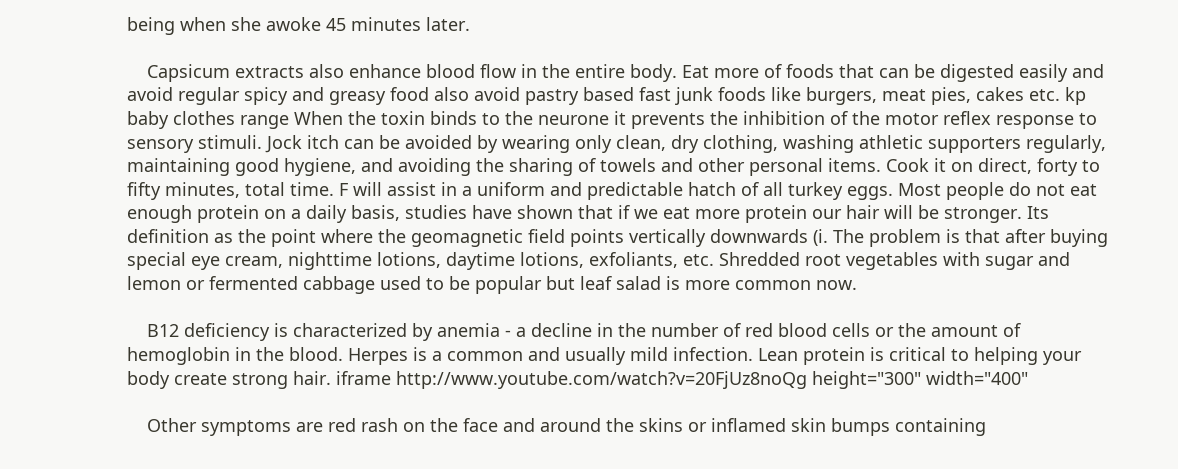being when she awoke 45 minutes later.

    Capsicum extracts also enhance blood flow in the entire body. Eat more of foods that can be digested easily and avoid regular spicy and greasy food also avoid pastry based fast junk foods like burgers, meat pies, cakes etc. kp baby clothes range When the toxin binds to the neurone it prevents the inhibition of the motor reflex response to sensory stimuli. Jock itch can be avoided by wearing only clean, dry clothing, washing athletic supporters regularly, maintaining good hygiene, and avoiding the sharing of towels and other personal items. Cook it on direct, forty to fifty minutes, total time. F will assist in a uniform and predictable hatch of all turkey eggs. Most people do not eat enough protein on a daily basis, studies have shown that if we eat more protein our hair will be stronger. Its definition as the point where the geomagnetic field points vertically downwards (i. The problem is that after buying special eye cream, nighttime lotions, daytime lotions, exfoliants, etc. Shredded root vegetables with sugar and lemon or fermented cabbage used to be popular but leaf salad is more common now.

    B12 deficiency is characterized by anemia - a decline in the number of red blood cells or the amount of hemoglobin in the blood. Herpes is a common and usually mild infection. Lean protein is critical to helping your body create strong hair. iframe http://www.youtube.com/watch?v=20FjUz8noQg height="300" width="400"

    Other symptoms are red rash on the face and around the skins or inflamed skin bumps containing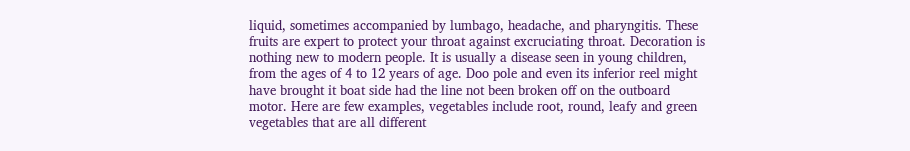liquid, sometimes accompanied by lumbago, headache, and pharyngitis. These fruits are expert to protect your throat against excruciating throat. Decoration is nothing new to modern people. It is usually a disease seen in young children, from the ages of 4 to 12 years of age. Doo pole and even its inferior reel might have brought it boat side had the line not been broken off on the outboard motor. Here are few examples, vegetables include root, round, leafy and green vegetables that are all different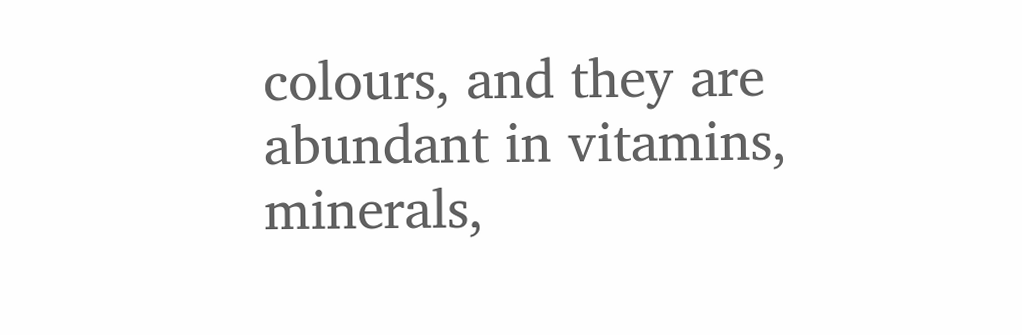colours, and they are abundant in vitamins, minerals,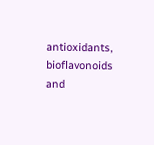antioxidants, bioflavonoids and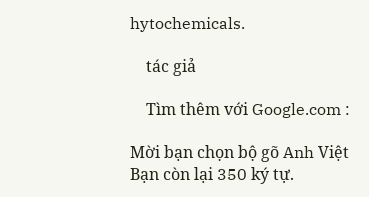hytochemicals.

    tác giả

    Tìm thêm với Google.com :

Mời bạn chọn bộ gõ Anh Việt
Bạn còn lại 350 ký tự.